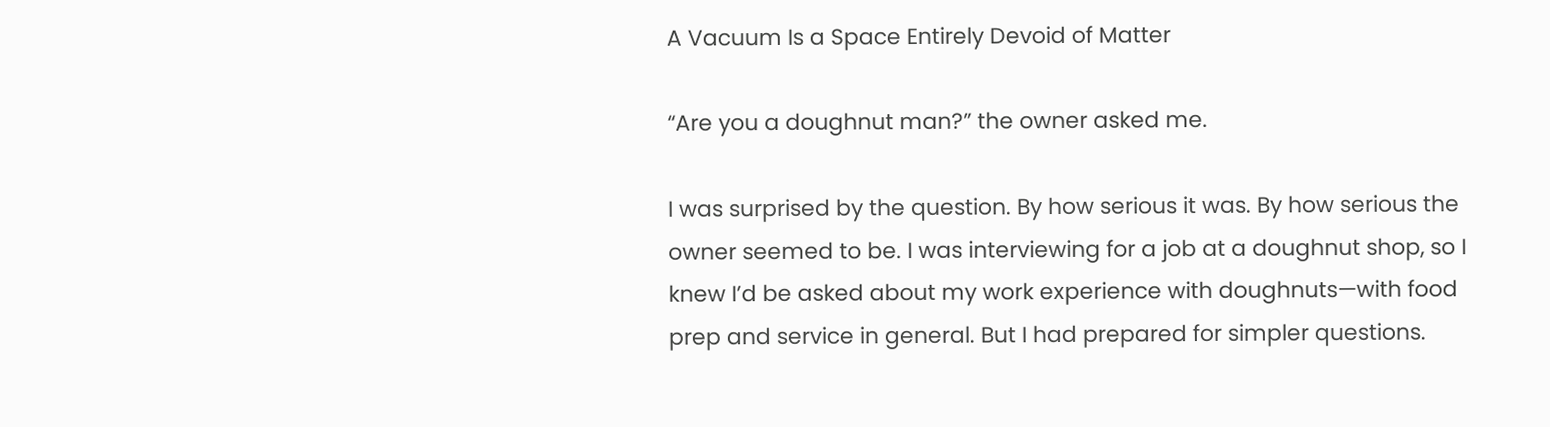A Vacuum Is a Space Entirely Devoid of Matter

“Are you a doughnut man?” the owner asked me.

I was surprised by the question. By how serious it was. By how serious the owner seemed to be. I was interviewing for a job at a doughnut shop, so I knew I’d be asked about my work experience with doughnuts—with food prep and service in general. But I had prepared for simpler questions.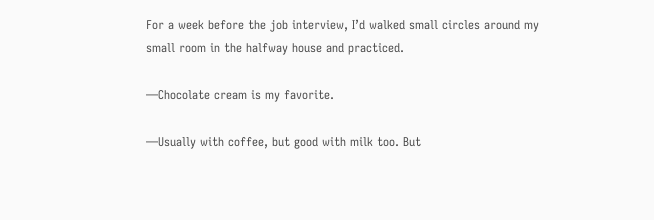For a week before the job interview, I’d walked small circles around my small room in the halfway house and practiced.

—Chocolate cream is my favorite.

—Usually with coffee, but good with milk too. But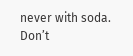never with soda. Don’t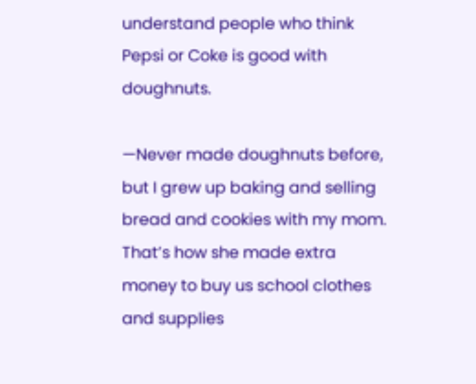understand people who think Pepsi or Coke is good with doughnuts.

—Never made doughnuts before, but I grew up baking and selling bread and cookies with my mom. That’s how she made extra money to buy us school clothes and supplies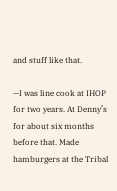and stuff like that.

—I was line cook at IHOP for two years. At Denny’s for about six months before that. Made hamburgers at the Tribal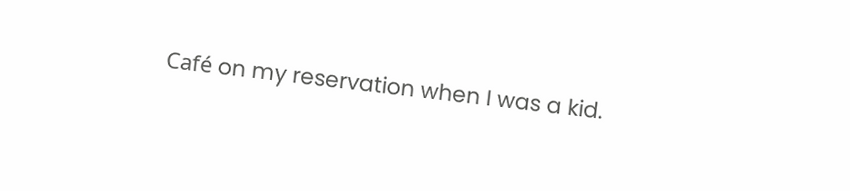Café on my reservation when I was a kid.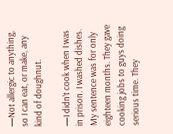—Not allergic to anything, so I can eat, or make, any kind of doughnut.

—I didn’t cook when I was in prison. I washed dishes. My sentence was for only eighteen months. They gave cooking jobs to guys doing serious time. They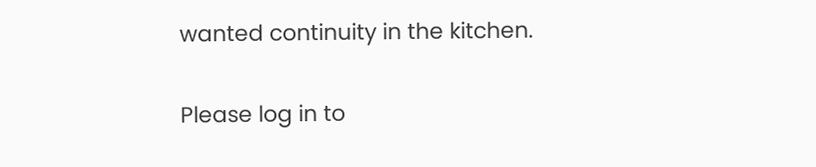wanted continuity in the kitchen.

Please log in to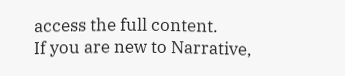access the full content.
If you are new to Narrative,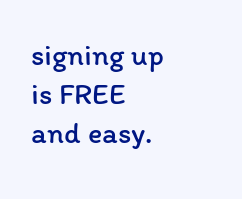signing up is FREE and easy.